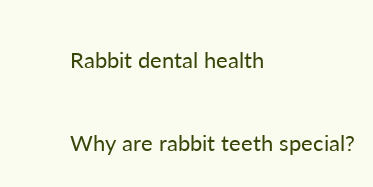Rabbit dental health

Why are rabbit teeth special?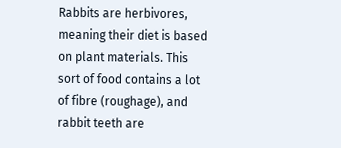Rabbits are herbivores, meaning their diet is based on plant materials. This sort of food contains a lot of fibre (roughage), and rabbit teeth are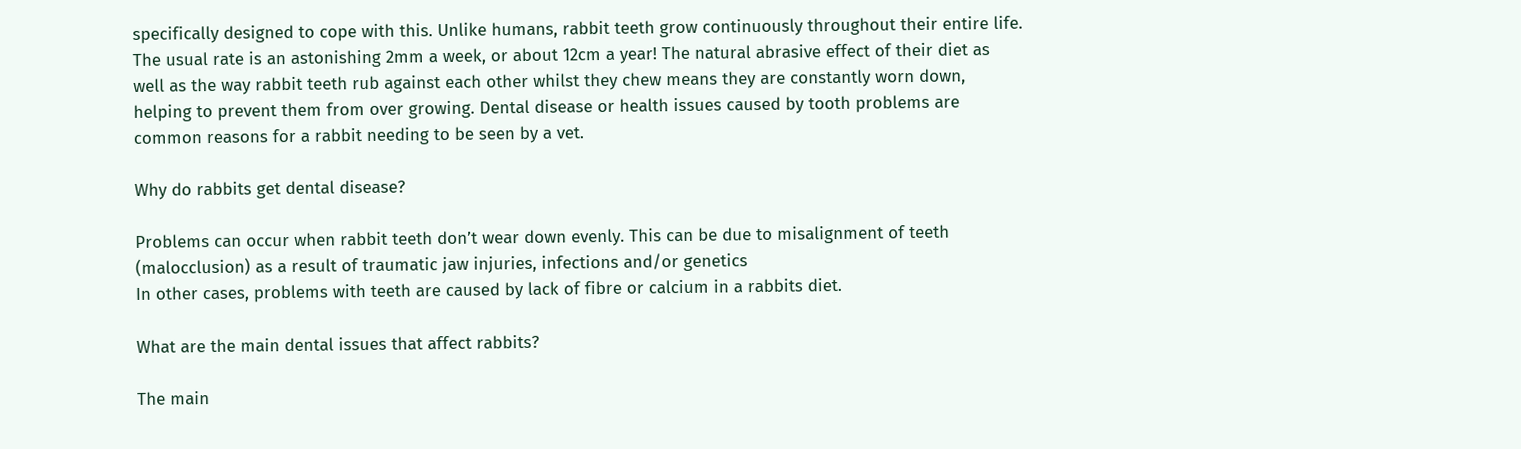specifically designed to cope with this. Unlike humans, rabbit teeth grow continuously throughout their entire life. The usual rate is an astonishing 2mm a week, or about 12cm a year! The natural abrasive effect of their diet as well as the way rabbit teeth rub against each other whilst they chew means they are constantly worn down, helping to prevent them from over growing. Dental disease or health issues caused by tooth problems are common reasons for a rabbit needing to be seen by a vet.

Why do rabbits get dental disease?

Problems can occur when rabbit teeth don’t wear down evenly. This can be due to misalignment of teeth (malocclusion) as a result of traumatic jaw injuries, infections and/or genetics
In other cases, problems with teeth are caused by lack of fibre or calcium in a rabbits diet.

What are the main dental issues that affect rabbits?

The main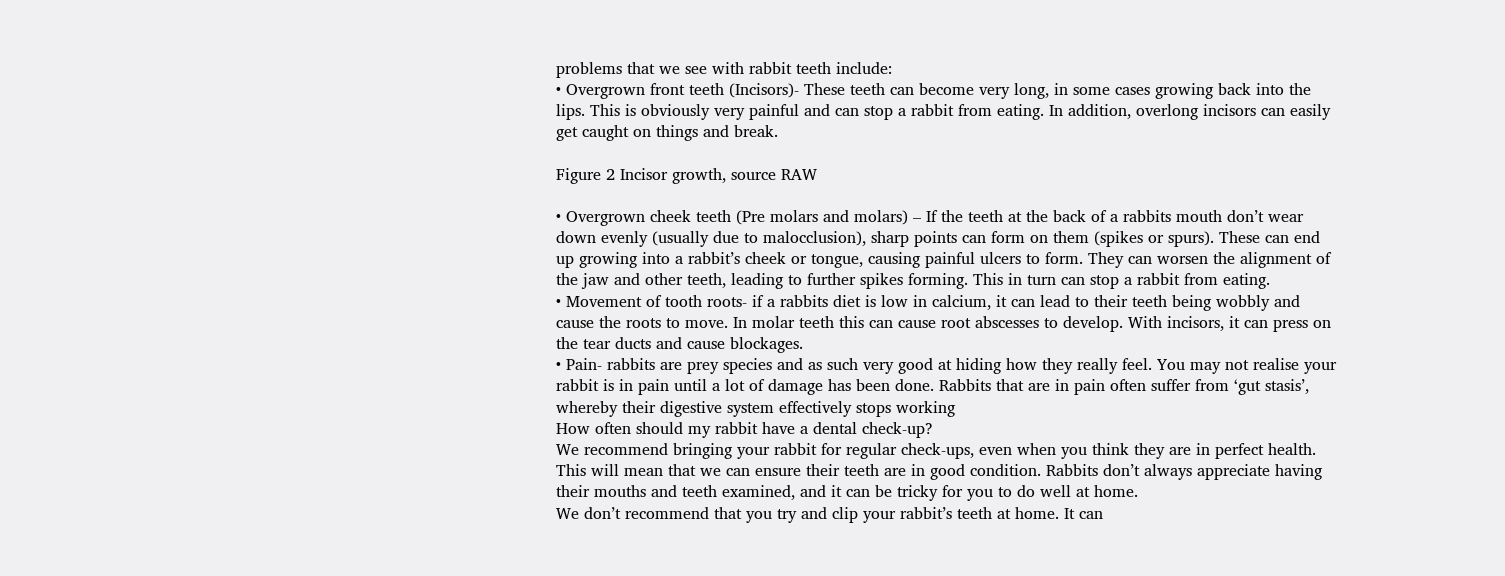problems that we see with rabbit teeth include:
• Overgrown front teeth (Incisors)- These teeth can become very long, in some cases growing back into the lips. This is obviously very painful and can stop a rabbit from eating. In addition, overlong incisors can easily get caught on things and break.

Figure 2 Incisor growth, source RAW

• Overgrown cheek teeth (Pre molars and molars) – If the teeth at the back of a rabbits mouth don’t wear down evenly (usually due to malocclusion), sharp points can form on them (spikes or spurs). These can end up growing into a rabbit’s cheek or tongue, causing painful ulcers to form. They can worsen the alignment of the jaw and other teeth, leading to further spikes forming. This in turn can stop a rabbit from eating.
• Movement of tooth roots- if a rabbits diet is low in calcium, it can lead to their teeth being wobbly and cause the roots to move. In molar teeth this can cause root abscesses to develop. With incisors, it can press on the tear ducts and cause blockages.
• Pain- rabbits are prey species and as such very good at hiding how they really feel. You may not realise your rabbit is in pain until a lot of damage has been done. Rabbits that are in pain often suffer from ‘gut stasis’, whereby their digestive system effectively stops working
How often should my rabbit have a dental check-up?
We recommend bringing your rabbit for regular check-ups, even when you think they are in perfect health. This will mean that we can ensure their teeth are in good condition. Rabbits don’t always appreciate having their mouths and teeth examined, and it can be tricky for you to do well at home.
We don’t recommend that you try and clip your rabbit’s teeth at home. It can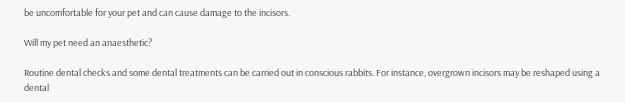be uncomfortable for your pet and can cause damage to the incisors.

Will my pet need an anaesthetic?

Routine dental checks and some dental treatments can be carried out in conscious rabbits. For instance, overgrown incisors may be reshaped using a dental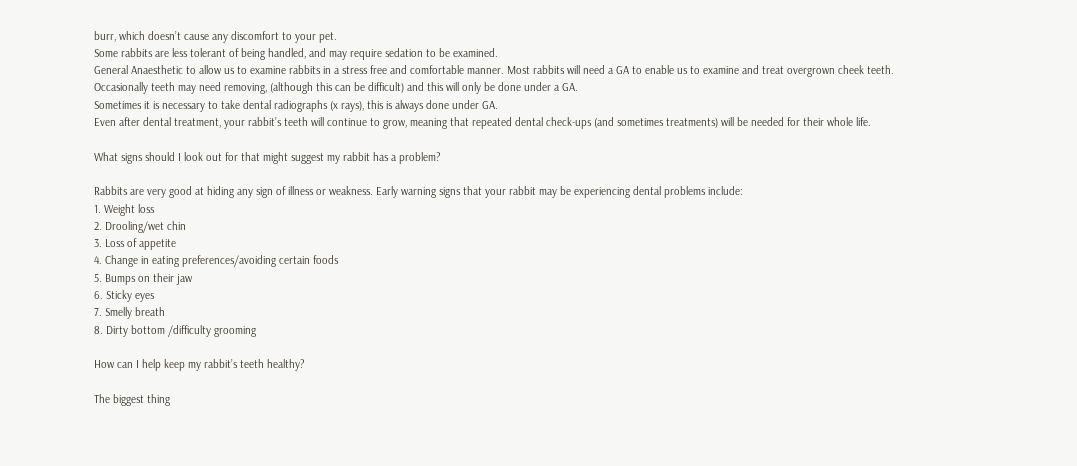burr, which doesn’t cause any discomfort to your pet.
Some rabbits are less tolerant of being handled, and may require sedation to be examined.
General Anaesthetic to allow us to examine rabbits in a stress free and comfortable manner. Most rabbits will need a GA to enable us to examine and treat overgrown cheek teeth.
Occasionally teeth may need removing, (although this can be difficult) and this will only be done under a GA.
Sometimes it is necessary to take dental radiographs (x rays), this is always done under GA.
Even after dental treatment, your rabbit’s teeth will continue to grow, meaning that repeated dental check-ups (and sometimes treatments) will be needed for their whole life.

What signs should I look out for that might suggest my rabbit has a problem?

Rabbits are very good at hiding any sign of illness or weakness. Early warning signs that your rabbit may be experiencing dental problems include:
1. Weight loss
2. Drooling/wet chin
3. Loss of appetite
4. Change in eating preferences/avoiding certain foods
5. Bumps on their jaw
6. Sticky eyes
7. Smelly breath
8. Dirty bottom /difficulty grooming

How can I help keep my rabbit’s teeth healthy?

The biggest thing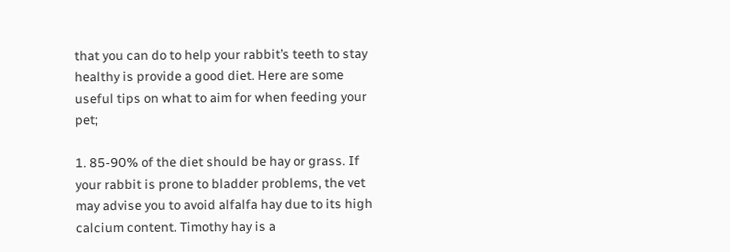that you can do to help your rabbit’s teeth to stay healthy is provide a good diet. Here are some useful tips on what to aim for when feeding your pet;

1. 85-90% of the diet should be hay or grass. If your rabbit is prone to bladder problems, the vet may advise you to avoid alfalfa hay due to its high calcium content. Timothy hay is a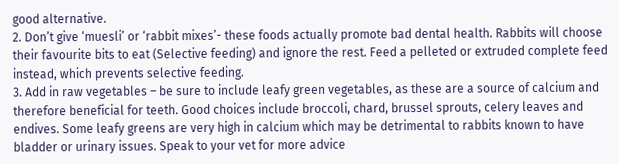good alternative.
2. Don’t give ‘muesli’ or ‘rabbit mixes’- these foods actually promote bad dental health. Rabbits will choose their favourite bits to eat (Selective feeding) and ignore the rest. Feed a pelleted or extruded complete feed instead, which prevents selective feeding.
3. Add in raw vegetables – be sure to include leafy green vegetables, as these are a source of calcium and therefore beneficial for teeth. Good choices include broccoli, chard, brussel sprouts, celery leaves and endives. Some leafy greens are very high in calcium which may be detrimental to rabbits known to have bladder or urinary issues. Speak to your vet for more advice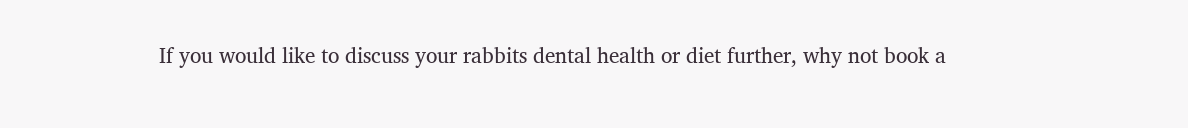If you would like to discuss your rabbits dental health or diet further, why not book a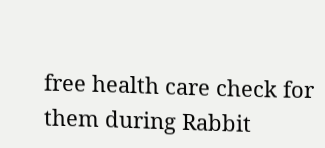free health care check for them during Rabbit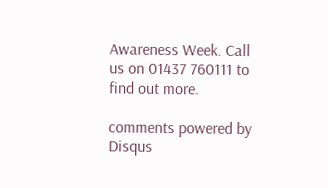Awareness Week. Call us on 01437 760111 to find out more.

comments powered by Disqus